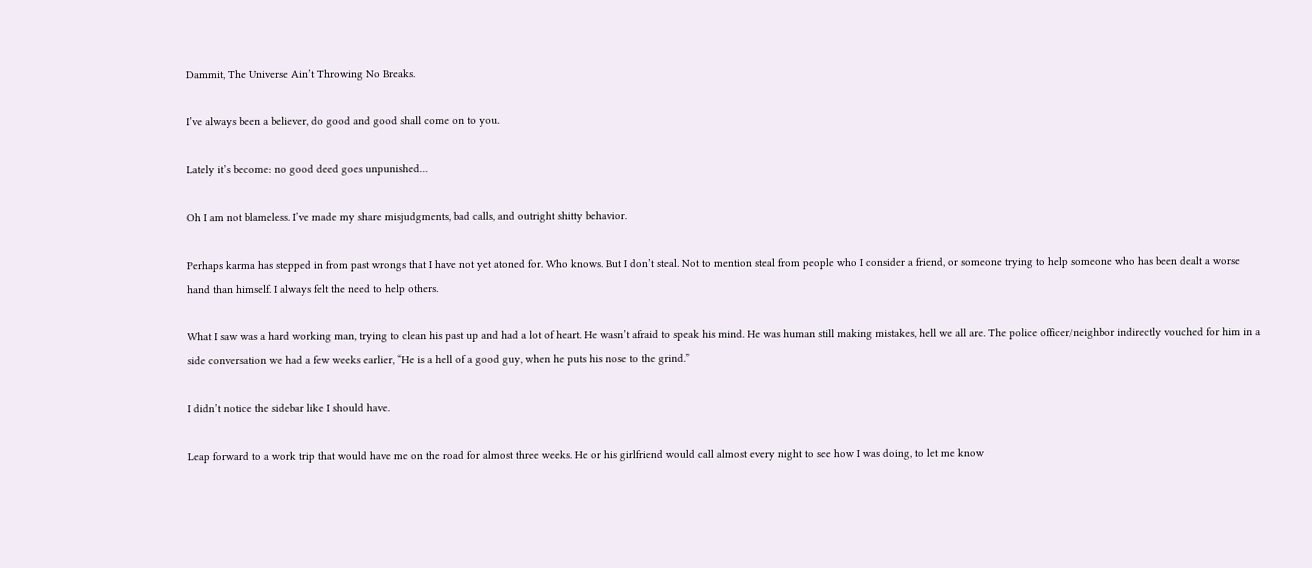Dammit, The Universe Ain’t Throwing No Breaks.

I’ve always been a believer, do good and good shall come on to you.

Lately it’s become: no good deed goes unpunished…

Oh I am not blameless. I’ve made my share misjudgments, bad calls, and outright shitty behavior.

Perhaps karma has stepped in from past wrongs that I have not yet atoned for. Who knows. But I don’t steal. Not to mention steal from people who I consider a friend, or someone trying to help someone who has been dealt a worse hand than himself. I always felt the need to help others.

What I saw was a hard working man, trying to clean his past up and had a lot of heart. He wasn’t afraid to speak his mind. He was human still making mistakes, hell we all are. The police officer/neighbor indirectly vouched for him in a side conversation we had a few weeks earlier, “He is a hell of a good guy, when he puts his nose to the grind.”

I didn’t notice the sidebar like I should have.

Leap forward to a work trip that would have me on the road for almost three weeks. He or his girlfriend would call almost every night to see how I was doing, to let me know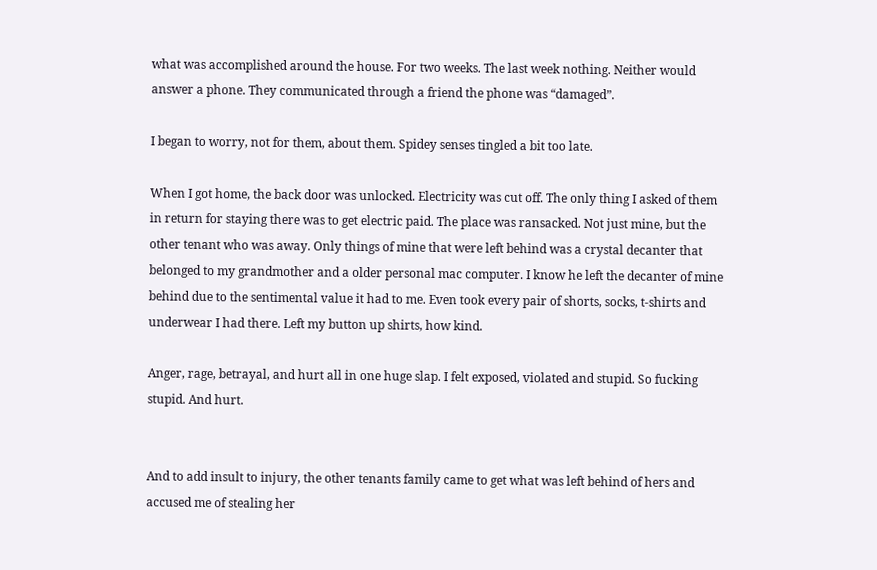what was accomplished around the house. For two weeks. The last week nothing. Neither would answer a phone. They communicated through a friend the phone was “damaged”.

I began to worry, not for them, about them. Spidey senses tingled a bit too late.

When I got home, the back door was unlocked. Electricity was cut off. The only thing I asked of them in return for staying there was to get electric paid. The place was ransacked. Not just mine, but the other tenant who was away. Only things of mine that were left behind was a crystal decanter that belonged to my grandmother and a older personal mac computer. I know he left the decanter of mine behind due to the sentimental value it had to me. Even took every pair of shorts, socks, t-shirts and underwear I had there. Left my button up shirts, how kind.

Anger, rage, betrayal, and hurt all in one huge slap. I felt exposed, violated and stupid. So fucking stupid. And hurt.


And to add insult to injury, the other tenants family came to get what was left behind of hers and accused me of stealing her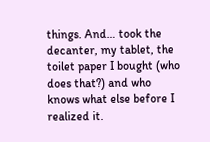things. And… took the decanter, my tablet, the toilet paper I bought (who does that?) and who knows what else before I realized it.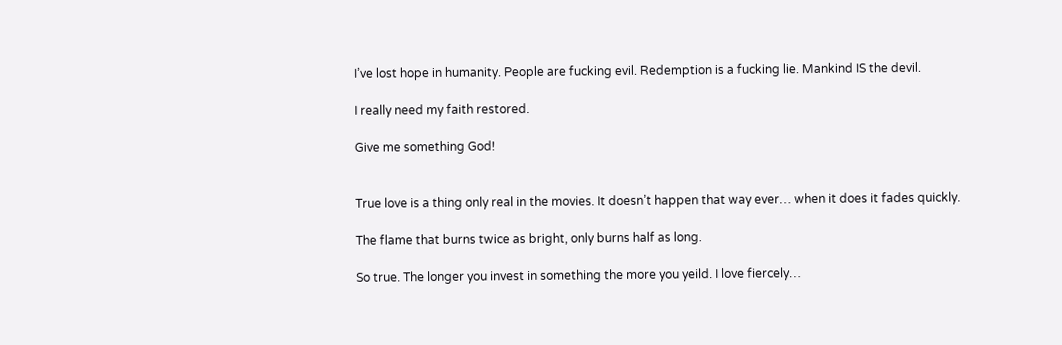I’ve lost hope in humanity. People are fucking evil. Redemption is a fucking lie. Mankind IS the devil.

I really need my faith restored.

Give me something God!


True love is a thing only real in the movies. It doesn’t happen that way ever… when it does it fades quickly.

The flame that burns twice as bright, only burns half as long.

So true. The longer you invest in something the more you yeild. I love fiercely…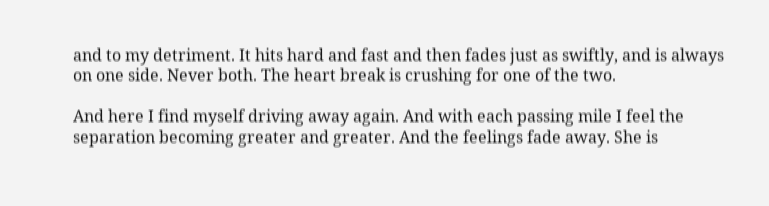and to my detriment. It hits hard and fast and then fades just as swiftly, and is always on one side. Never both. The heart break is crushing for one of the two.

And here I find myself driving away again. And with each passing mile I feel the separation becoming greater and greater. And the feelings fade away. She is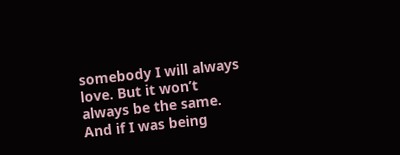somebody I will always love. But it won’t always be the same. And if I was being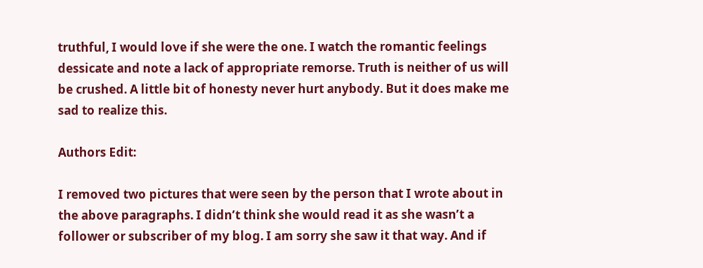truthful, I would love if she were the one. I watch the romantic feelings dessicate and note a lack of appropriate remorse. Truth is neither of us will be crushed. A little bit of honesty never hurt anybody. But it does make me sad to realize this.

Authors Edit:

I removed two pictures that were seen by the person that I wrote about in the above paragraphs. I didn’t think she would read it as she wasn’t a follower or subscriber of my blog. I am sorry she saw it that way. And if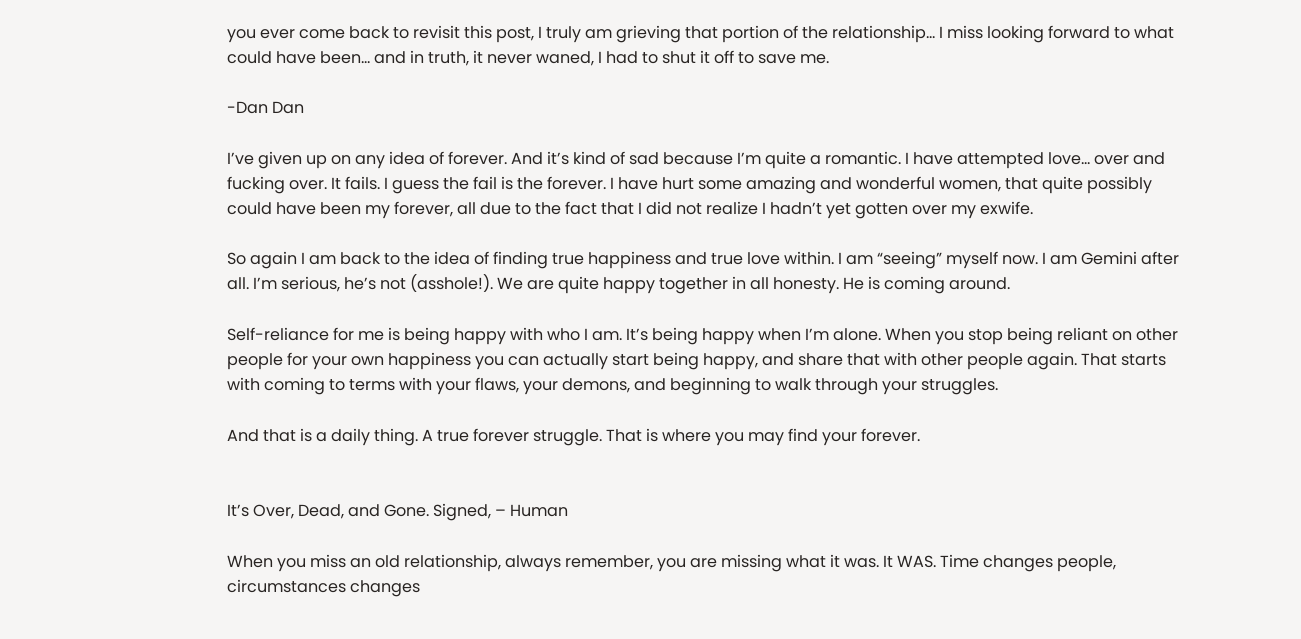you ever come back to revisit this post, I truly am grieving that portion of the relationship… I miss looking forward to what could have been… and in truth, it never waned, I had to shut it off to save me.

-Dan Dan

I’ve given up on any idea of forever. And it’s kind of sad because I’m quite a romantic. I have attempted love… over and fucking over. It fails. I guess the fail is the forever. I have hurt some amazing and wonderful women, that quite possibly could have been my forever, all due to the fact that I did not realize I hadn’t yet gotten over my exwife.

So again I am back to the idea of finding true happiness and true love within. I am “seeing” myself now. I am Gemini after all. I’m serious, he’s not (asshole!). We are quite happy together in all honesty. He is coming around.

Self-reliance for me is being happy with who I am. It’s being happy when I’m alone. When you stop being reliant on other people for your own happiness you can actually start being happy, and share that with other people again. That starts with coming to terms with your flaws, your demons, and beginning to walk through your struggles.

And that is a daily thing. A true forever struggle. That is where you may find your forever.


It’s Over, Dead, and Gone. Signed, – Human

When you miss an old relationship, always remember, you are missing what it was. It WAS. Time changes people, circumstances changes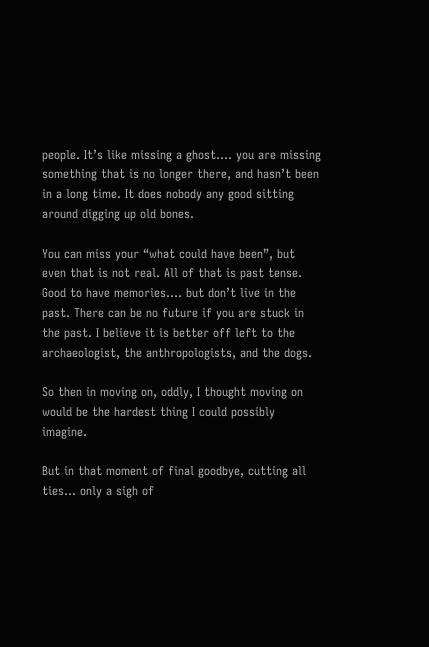people. It’s like missing a ghost…. you are missing something that is no longer there, and hasn’t been in a long time. It does nobody any good sitting around digging up old bones.

You can miss your “what could have been”, but even that is not real. All of that is past tense. Good to have memories…. but don’t live in the past. There can be no future if you are stuck in the past. I believe it is better off left to the archaeologist, the anthropologists, and the dogs.

So then in moving on, oddly, I thought moving on would be the hardest thing I could possibly imagine.

But in that moment of final goodbye, cutting all ties… only a sigh of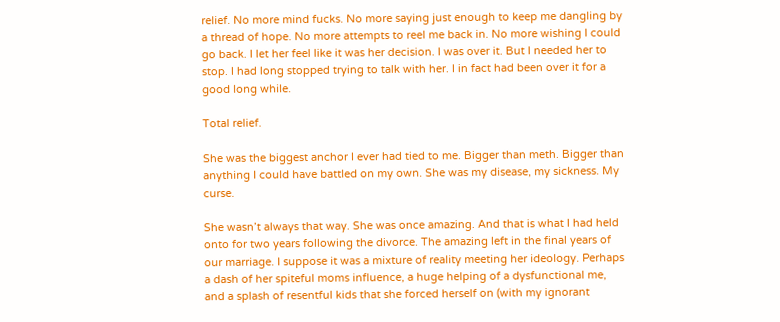relief. No more mind fucks. No more saying just enough to keep me dangling by a thread of hope. No more attempts to reel me back in. No more wishing I could go back. I let her feel like it was her decision. I was over it. But I needed her to stop. I had long stopped trying to talk with her. I in fact had been over it for a good long while.

Total relief.

She was the biggest anchor I ever had tied to me. Bigger than meth. Bigger than anything I could have battled on my own. She was my disease, my sickness. My curse.

She wasn’t always that way. She was once amazing. And that is what I had held onto for two years following the divorce. The amazing left in the final years of our marriage. I suppose it was a mixture of reality meeting her ideology. Perhaps a dash of her spiteful moms influence, a huge helping of a dysfunctional me, and a splash of resentful kids that she forced herself on (with my ignorant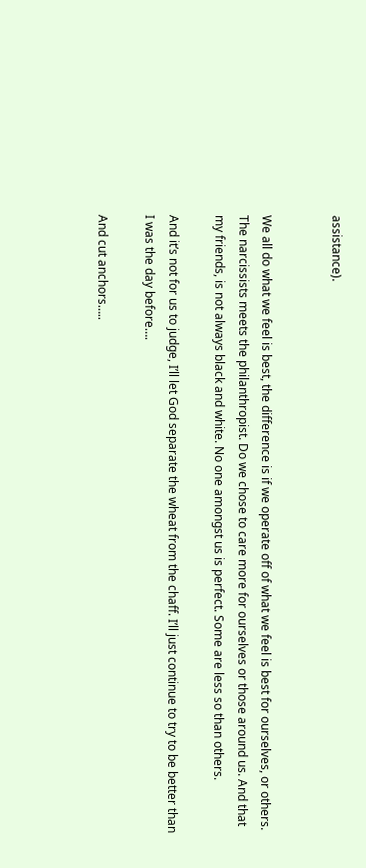assistance).


We all do what we feel is best, the difference is if we operate off of what we feel is best for ourselves, or others. The narcissists meets the philanthropist. Do we chose to care more for ourselves or those around us. And that my friends, is not always black and white. No one amongst us is perfect. Some are less so than others.

And it’s not for us to judge, I’ll let God separate the wheat from the chaff. I’ll just continue to try to be better than I was the day before….

And cut anchors…..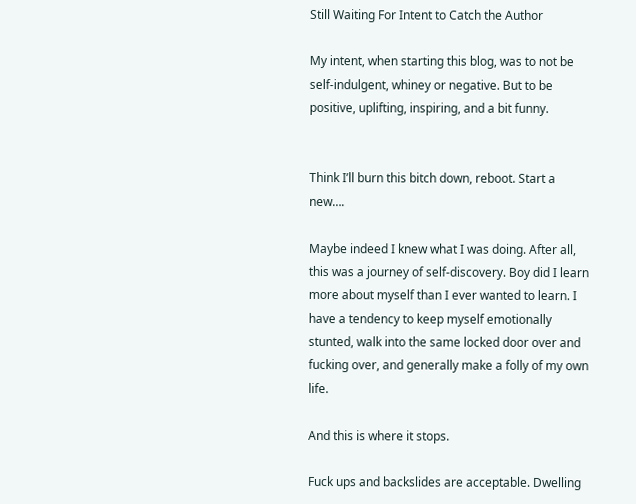Still Waiting For Intent to Catch the Author

My intent, when starting this blog, was to not be self-indulgent, whiney or negative. But to be positive, uplifting, inspiring, and a bit funny.


Think I’ll burn this bitch down, reboot. Start a new….

Maybe indeed I knew what I was doing. After all, this was a journey of self-discovery. Boy did I learn more about myself than I ever wanted to learn. I have a tendency to keep myself emotionally stunted, walk into the same locked door over and fucking over, and generally make a folly of my own life.

And this is where it stops.

Fuck ups and backslides are acceptable. Dwelling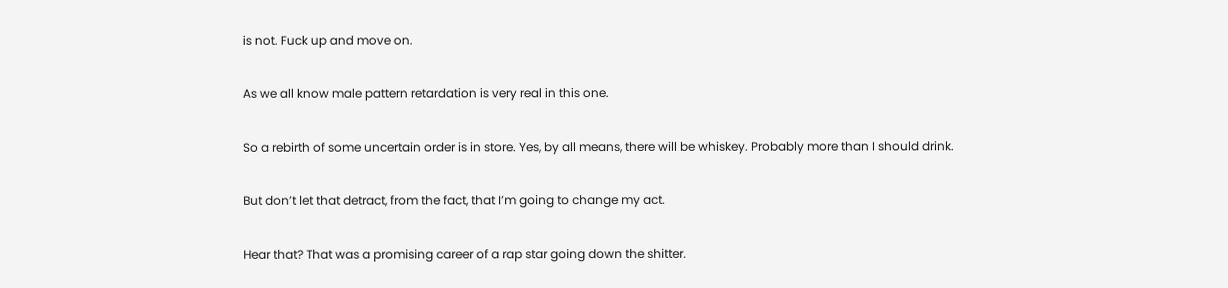is not. Fuck up and move on.

As we all know male pattern retardation is very real in this one.

So a rebirth of some uncertain order is in store. Yes, by all means, there will be whiskey. Probably more than I should drink.

But don’t let that detract, from the fact, that I’m going to change my act.

Hear that? That was a promising career of a rap star going down the shitter.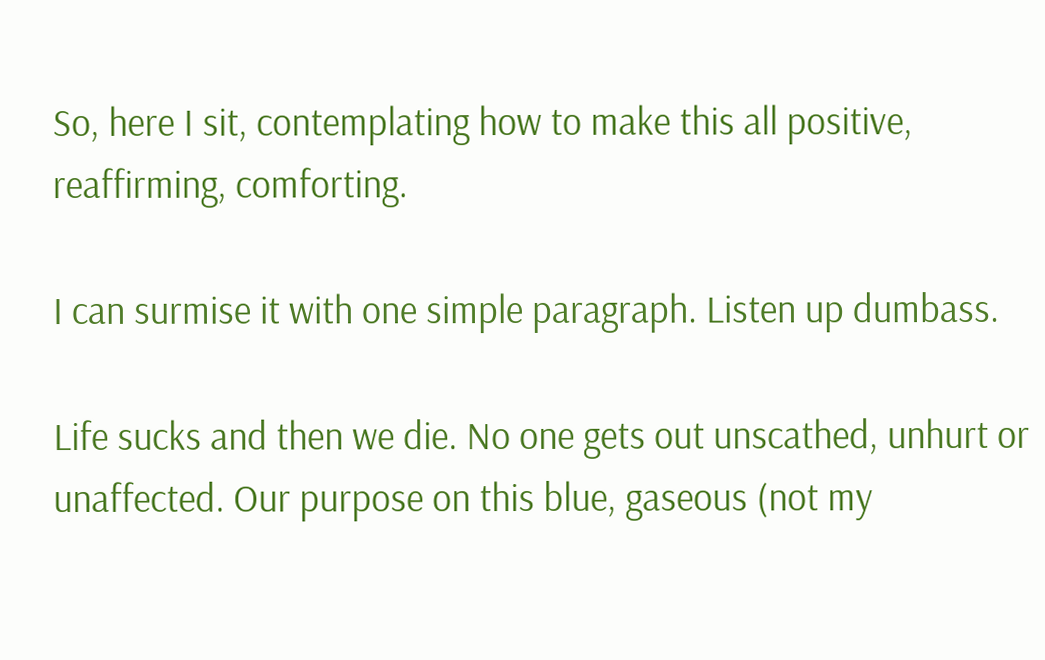So, here I sit, contemplating how to make this all positive, reaffirming, comforting.

I can surmise it with one simple paragraph. Listen up dumbass.

Life sucks and then we die. No one gets out unscathed, unhurt or unaffected. Our purpose on this blue, gaseous (not my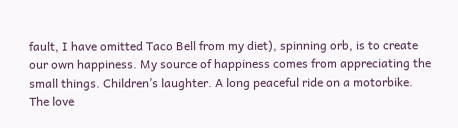fault, I have omitted Taco Bell from my diet), spinning orb, is to create our own happiness. My source of happiness comes from appreciating the small things. Children’s laughter. A long peaceful ride on a motorbike. The love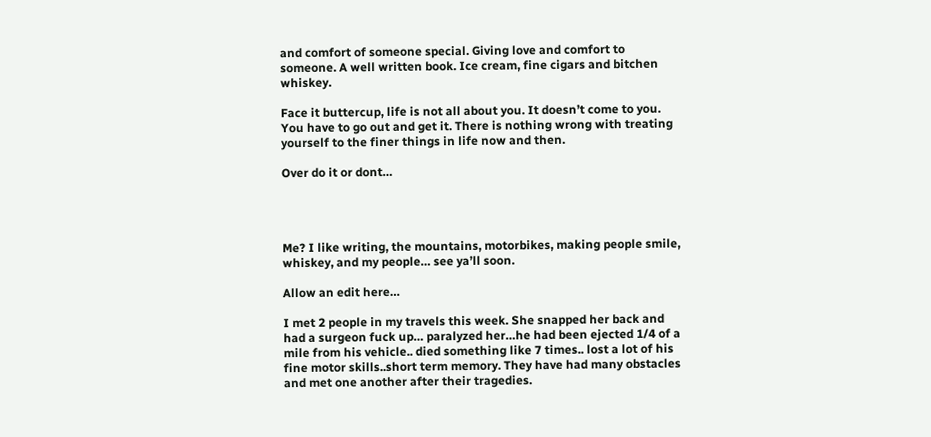and comfort of someone special. Giving love and comfort to someone. A well written book. Ice cream, fine cigars and bitchen whiskey.

Face it buttercup, life is not all about you. It doesn’t come to you. You have to go out and get it. There is nothing wrong with treating yourself to the finer things in life now and then.

Over do it or dont…




Me? I like writing, the mountains, motorbikes, making people smile, whiskey, and my people… see ya’ll soon.

Allow an edit here…

I met 2 people in my travels this week. She snapped her back and had a surgeon fuck up… paralyzed her…he had been ejected 1/4 of a mile from his vehicle.. died something like 7 times.. lost a lot of his fine motor skills..short term memory. They have had many obstacles and met one another after their tragedies.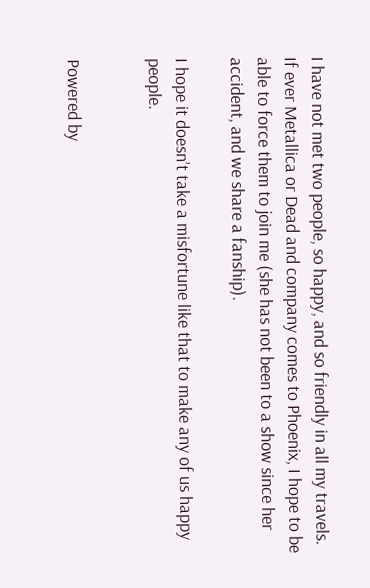I have not met two people, so happy, and so friendly in all my travels. If ever Metallica or Dead and company comes to Phoenix, I hope to be able to force them to join me (she has not been to a show since her accident, and we share a fanship).

I hope it doesn’t take a misfortune like that to make any of us happy people.


Powered by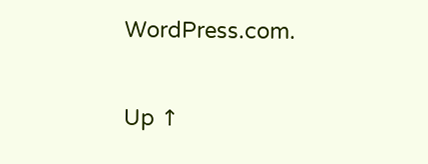WordPress.com.

Up ↑